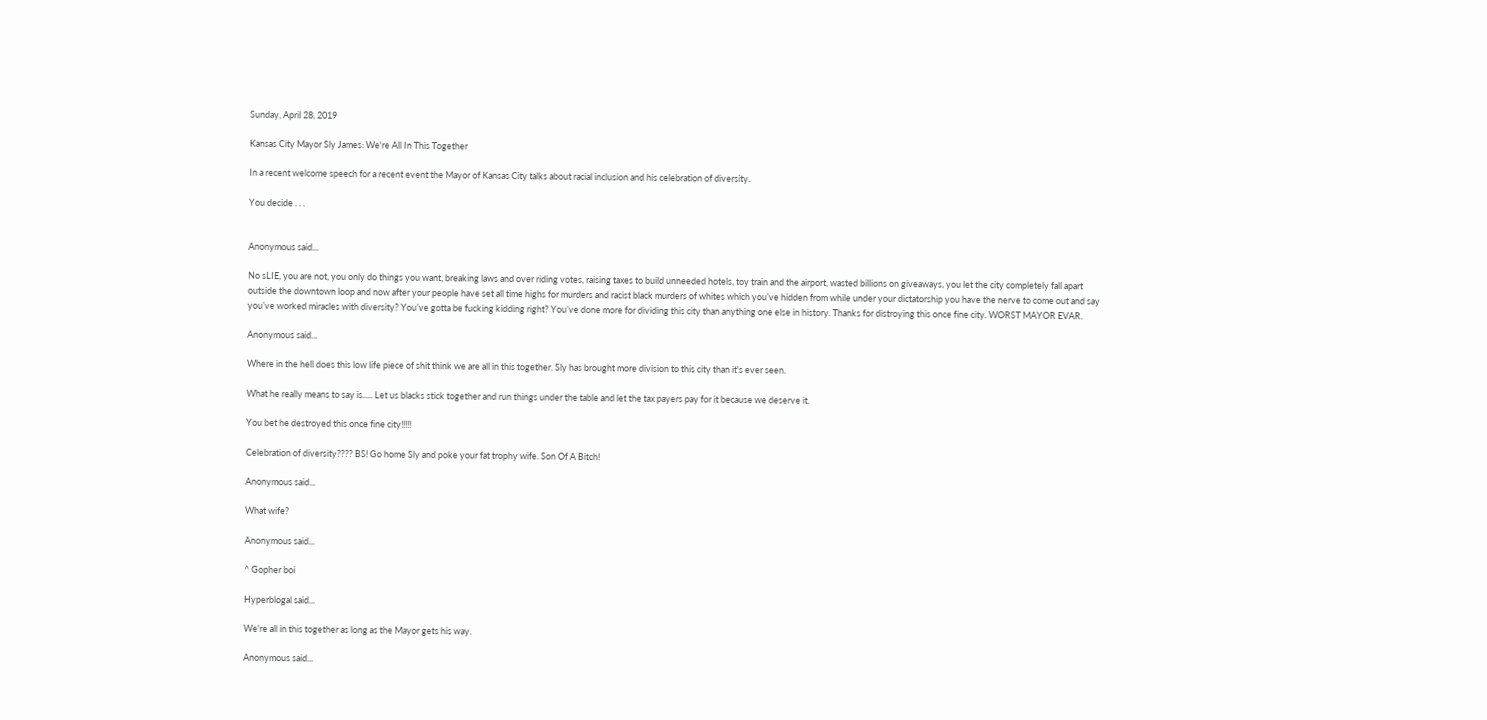Sunday, April 28, 2019

Kansas City Mayor Sly James: We're All In This Together

In a recent welcome speech for a recent event the Mayor of Kansas City talks about racial inclusion and his celebration of diversity.

You decide . . .


Anonymous said...

No sLIE, you are not, you only do things you want, breaking laws and over riding votes, raising taxes to build unneeded hotels, toy train and the airport, wasted billions on giveaways, you let the city completely fall apart outside the downtown loop and now after your people have set all time highs for murders and racist black murders of whites which you’ve hidden from while under your dictatorship you have the nerve to come out and say you’ve worked miracles with diversity? You’ve gotta be fucking kidding right? You’ve done more for dividing this city than anything one else in history. Thanks for distroying this once fine city. WORST MAYOR EVAR.

Anonymous said...

Where in the hell does this low life piece of shit think we are all in this together. Sly has brought more division to this city than it's ever seen.

What he really means to say is..... Let us blacks stick together and run things under the table and let the tax payers pay for it because we deserve it.

You bet he destroyed this once fine city!!!!!

Celebration of diversity???? BS! Go home Sly and poke your fat trophy wife. Son Of A Bitch!

Anonymous said...

What wife?

Anonymous said...

^ Gopher boi

Hyperblogal said...

We're all in this together as long as the Mayor gets his way.

Anonymous said...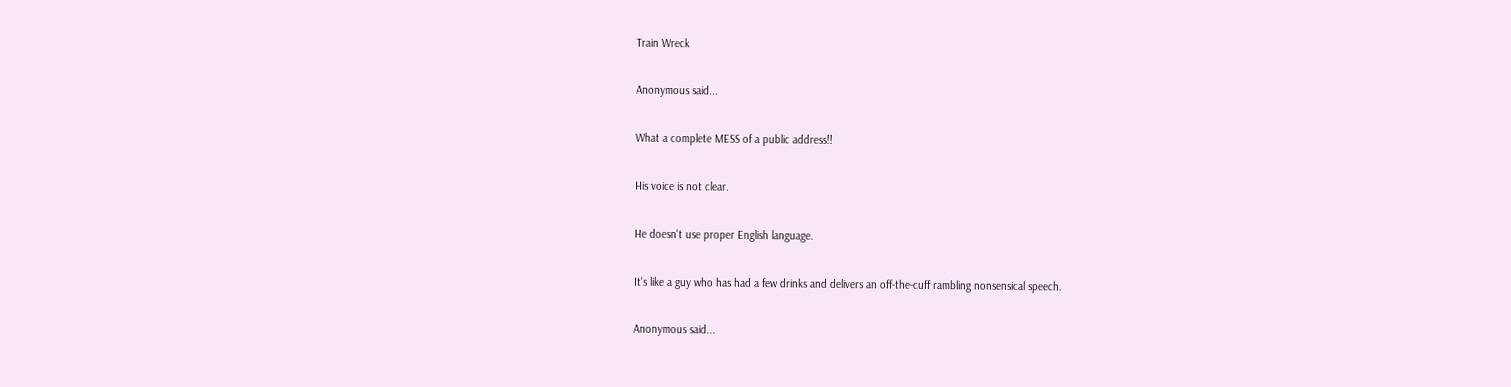Train Wreck

Anonymous said...

What a complete MESS of a public address!!

His voice is not clear.

He doesn't use proper English language.

It's like a guy who has had a few drinks and delivers an off-the-cuff rambling nonsensical speech.

Anonymous said...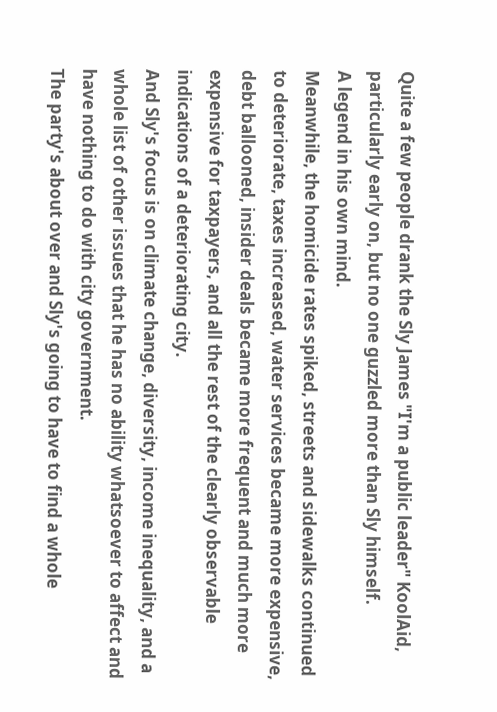Quite a few people drank the Sly James "I'm a public leader" KoolAid, particularly early on, but no one guzzled more than Sly himself.
A legend in his own mind.
Meanwhile, the homicide rates spiked, streets and sidewalks continued to deteriorate, taxes increased, water services became more expensive, debt ballooned, insider deals became more frequent and much more expensive for taxpayers, and all the rest of the clearly observable indications of a deteriorating city.
And Sly's focus is on climate change, diversity, income inequality, and a whole list of other issues that he has no ability whatsoever to affect and have nothing to do with city government.
The party's about over and Sly's going to have to find a whole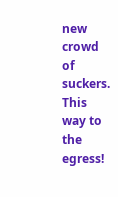new crowd of suckers.
This way to the egress!